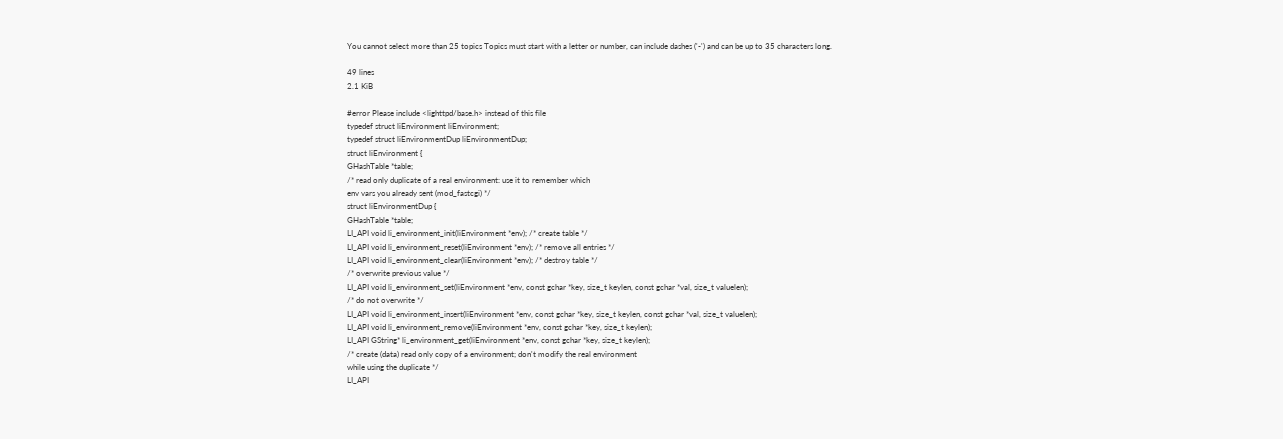You cannot select more than 25 topics Topics must start with a letter or number, can include dashes ('-') and can be up to 35 characters long.

49 lines
2.1 KiB

#error Please include <lighttpd/base.h> instead of this file
typedef struct liEnvironment liEnvironment;
typedef struct liEnvironmentDup liEnvironmentDup;
struct liEnvironment {
GHashTable *table;
/* read only duplicate of a real environment: use it to remember which
env vars you already sent (mod_fastcgi) */
struct liEnvironmentDup {
GHashTable *table;
LI_API void li_environment_init(liEnvironment *env); /* create table */
LI_API void li_environment_reset(liEnvironment *env); /* remove all entries */
LI_API void li_environment_clear(liEnvironment *env); /* destroy table */
/* overwrite previous value */
LI_API void li_environment_set(liEnvironment *env, const gchar *key, size_t keylen, const gchar *val, size_t valuelen);
/* do not overwrite */
LI_API void li_environment_insert(liEnvironment *env, const gchar *key, size_t keylen, const gchar *val, size_t valuelen);
LI_API void li_environment_remove(liEnvironment *env, const gchar *key, size_t keylen);
LI_API GString* li_environment_get(liEnvironment *env, const gchar *key, size_t keylen);
/* create (data) read only copy of a environment; don't modify the real environment
while using the duplicate */
LI_API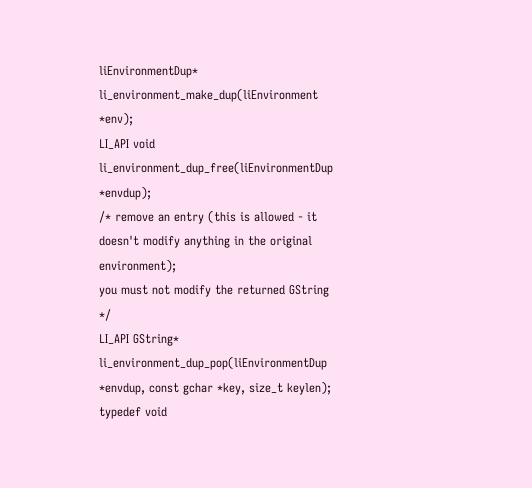liEnvironmentDup* li_environment_make_dup(liEnvironment *env);
LI_API void li_environment_dup_free(liEnvironmentDup *envdup);
/* remove an entry (this is allowed - it doesn't modify anything in the original environment);
you must not modify the returned GString */
LI_API GString* li_environment_dup_pop(liEnvironmentDup *envdup, const gchar *key, size_t keylen);
typedef void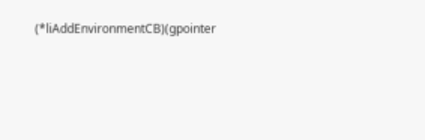(*liAddEnvironmentCB)(gpointer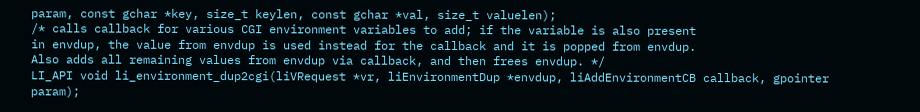param, const gchar *key, size_t keylen, const gchar *val, size_t valuelen);
/* calls callback for various CGI environment variables to add; if the variable is also present
in envdup, the value from envdup is used instead for the callback and it is popped from envdup.
Also adds all remaining values from envdup via callback, and then frees envdup. */
LI_API void li_environment_dup2cgi(liVRequest *vr, liEnvironmentDup *envdup, liAddEnvironmentCB callback, gpointer param);